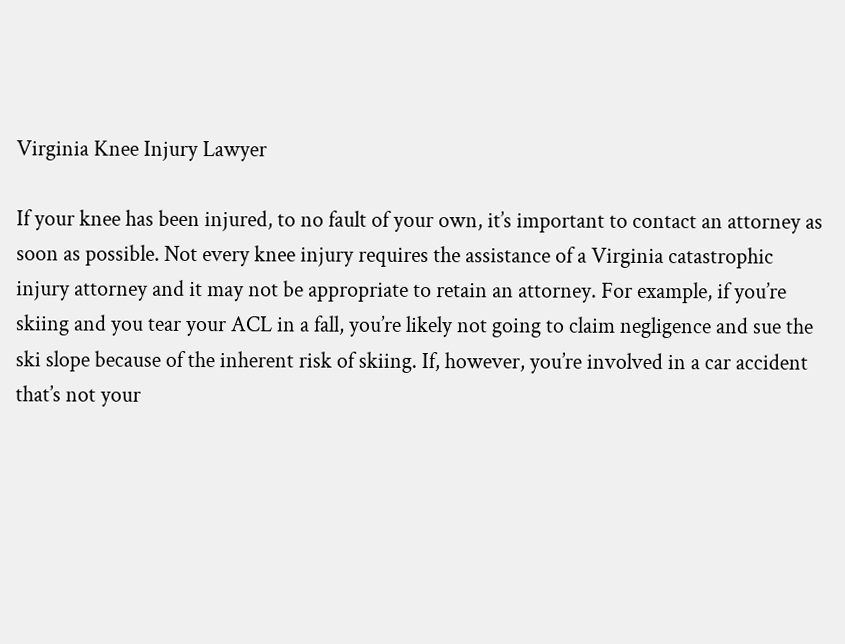Virginia Knee Injury Lawyer

If your knee has been injured, to no fault of your own, it’s important to contact an attorney as soon as possible. Not every knee injury requires the assistance of a Virginia catastrophic injury attorney and it may not be appropriate to retain an attorney. For example, if you’re skiing and you tear your ACL in a fall, you’re likely not going to claim negligence and sue the ski slope because of the inherent risk of skiing. If, however, you’re involved in a car accident that’s not your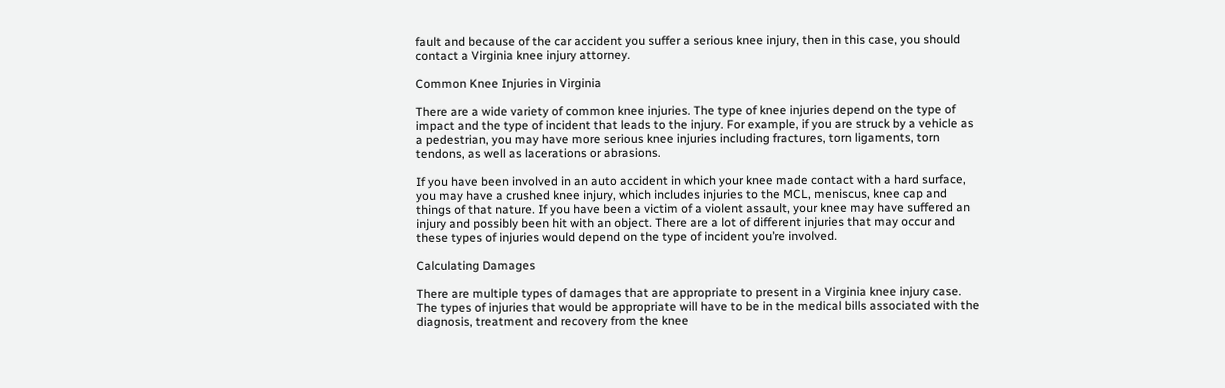fault and because of the car accident you suffer a serious knee injury, then in this case, you should contact a Virginia knee injury attorney.

Common Knee Injuries in Virginia

There are a wide variety of common knee injuries. The type of knee injuries depend on the type of impact and the type of incident that leads to the injury. For example, if you are struck by a vehicle as a pedestrian, you may have more serious knee injuries including fractures, torn ligaments, torn tendons, as well as lacerations or abrasions.

If you have been involved in an auto accident in which your knee made contact with a hard surface, you may have a crushed knee injury, which includes injuries to the MCL, meniscus, knee cap and things of that nature. If you have been a victim of a violent assault, your knee may have suffered an injury and possibly been hit with an object. There are a lot of different injuries that may occur and these types of injuries would depend on the type of incident you’re involved.

Calculating Damages

There are multiple types of damages that are appropriate to present in a Virginia knee injury case. The types of injuries that would be appropriate will have to be in the medical bills associated with the diagnosis, treatment and recovery from the knee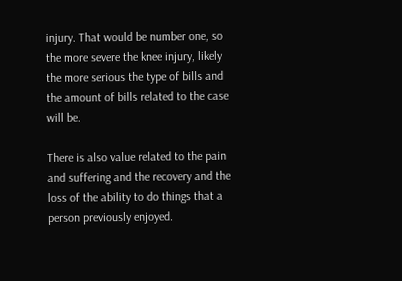injury. That would be number one, so the more severe the knee injury, likely the more serious the type of bills and the amount of bills related to the case will be.

There is also value related to the pain and suffering and the recovery and the loss of the ability to do things that a person previously enjoyed.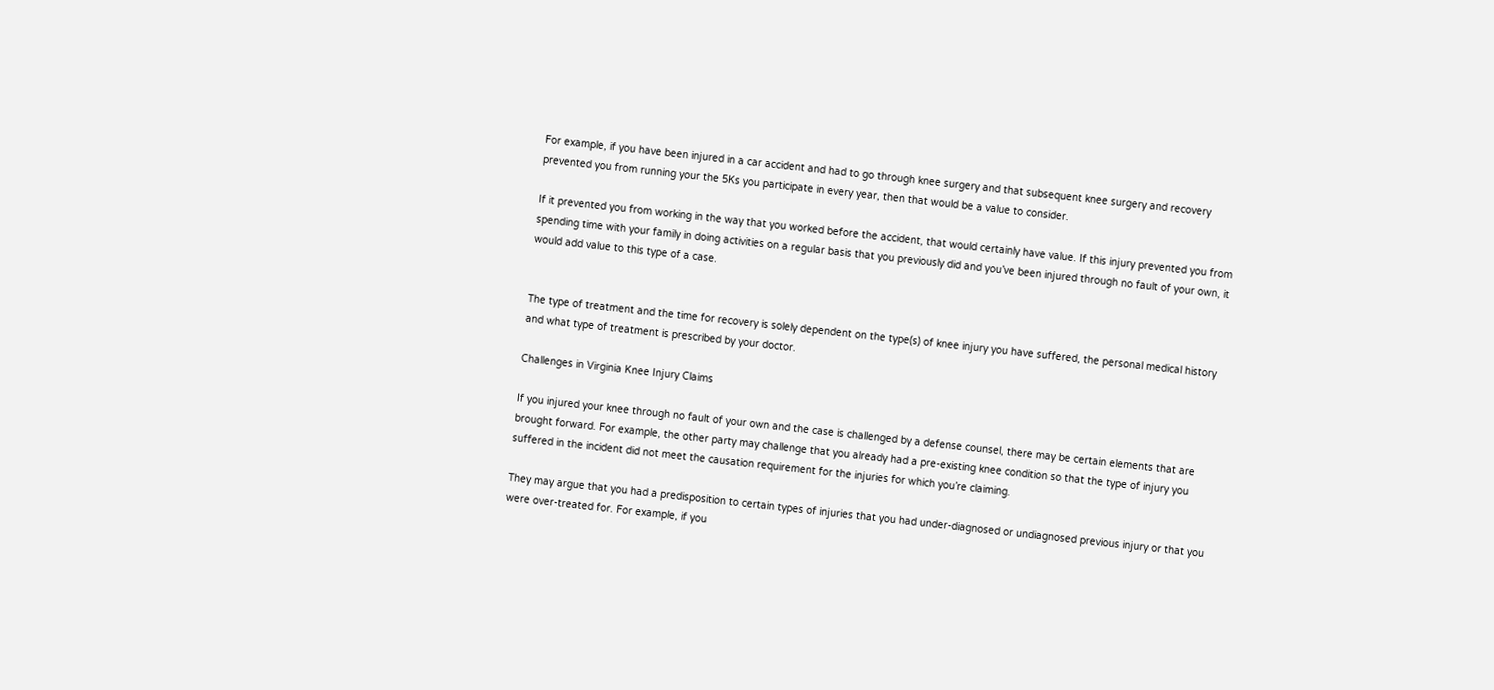For example, if you have been injured in a car accident and had to go through knee surgery and that subsequent knee surgery and recovery prevented you from running your the 5Ks you participate in every year, then that would be a value to consider.

If it prevented you from working in the way that you worked before the accident, that would certainly have value. If this injury prevented you from spending time with your family in doing activities on a regular basis that you previously did and you’ve been injured through no fault of your own, it would add value to this type of a case.


The type of treatment and the time for recovery is solely dependent on the type(s) of knee injury you have suffered, the personal medical history and what type of treatment is prescribed by your doctor.

Challenges in Virginia Knee Injury Claims

If you injured your knee through no fault of your own and the case is challenged by a defense counsel, there may be certain elements that are brought forward. For example, the other party may challenge that you already had a pre-existing knee condition so that the type of injury you suffered in the incident did not meet the causation requirement for the injuries for which you’re claiming.

They may argue that you had a predisposition to certain types of injuries that you had under-diagnosed or undiagnosed previous injury or that you were over-treated for. For example, if you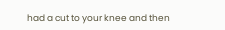had a cut to your knee and then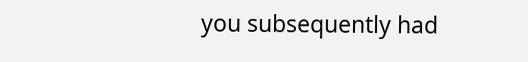you subsequently had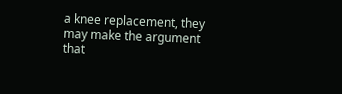a knee replacement, they may make the argument that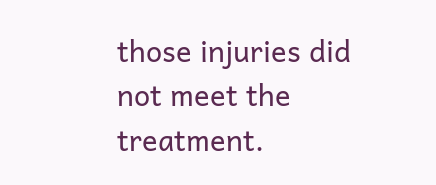those injuries did not meet the treatment.